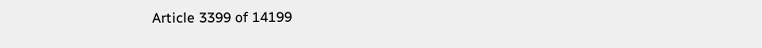Article 3399 of 14199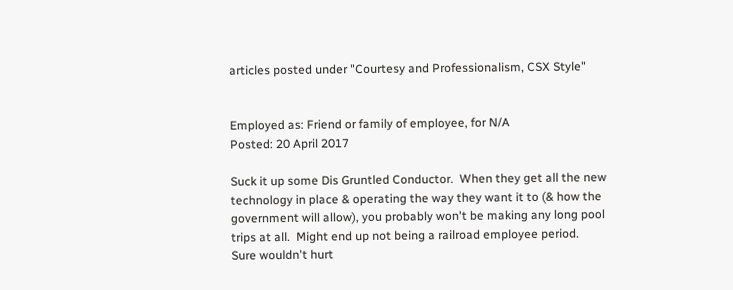articles posted under "Courtesy and Professionalism, CSX Style"


Employed as: Friend or family of employee, for N/A
Posted: 20 April 2017

Suck it up some Dis Gruntled Conductor.  When they get all the new
technology in place & operating the way they want it to (& how the
government will allow), you probably won't be making any long pool
trips at all.  Might end up not being a railroad employee period.
Sure wouldn't hurt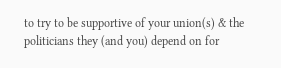to try to be supportive of your union(s) & the
politicians they (and you) depend on for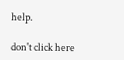help.

don't click here